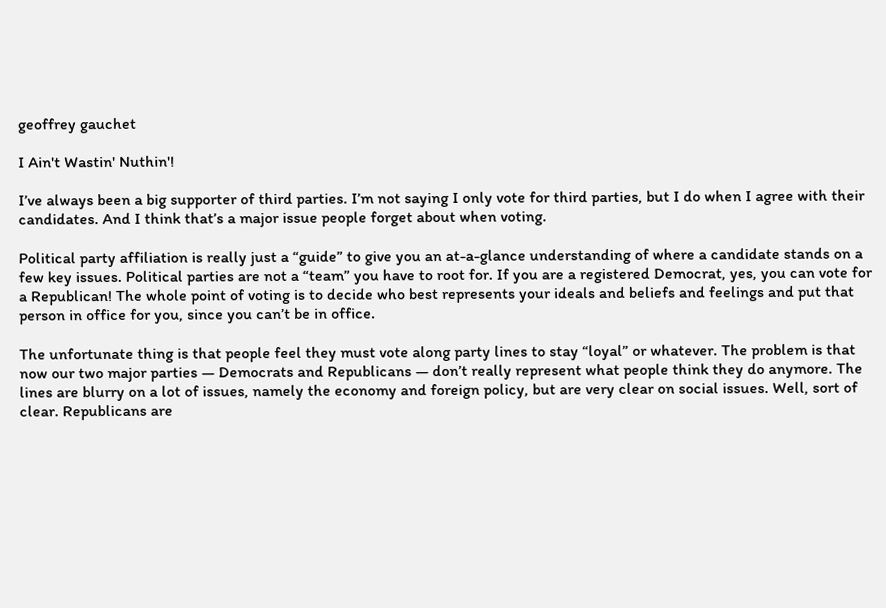geoffrey gauchet

I Ain't Wastin' Nuthin'!

I’ve always been a big supporter of third parties. I’m not saying I only vote for third parties, but I do when I agree with their candidates. And I think that’s a major issue people forget about when voting.

Political party affiliation is really just a “guide” to give you an at-a-glance understanding of where a candidate stands on a few key issues. Political parties are not a “team” you have to root for. If you are a registered Democrat, yes, you can vote for a Republican! The whole point of voting is to decide who best represents your ideals and beliefs and feelings and put that person in office for you, since you can’t be in office.

The unfortunate thing is that people feel they must vote along party lines to stay “loyal” or whatever. The problem is that now our two major parties — Democrats and Republicans — don’t really represent what people think they do anymore. The lines are blurry on a lot of issues, namely the economy and foreign policy, but are very clear on social issues. Well, sort of clear. Republicans are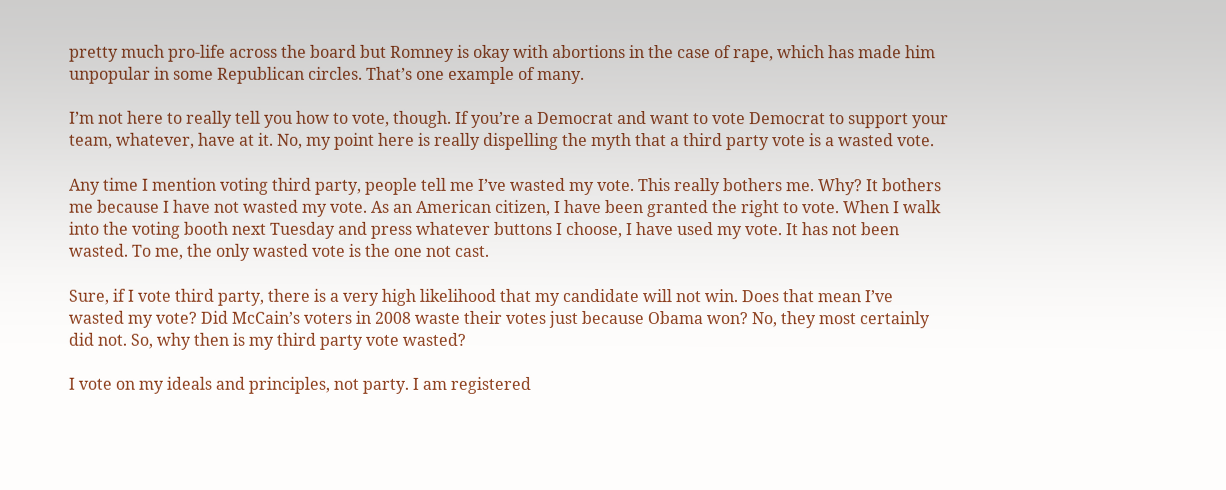pretty much pro-life across the board but Romney is okay with abortions in the case of rape, which has made him unpopular in some Republican circles. That’s one example of many.

I’m not here to really tell you how to vote, though. If you’re a Democrat and want to vote Democrat to support your team, whatever, have at it. No, my point here is really dispelling the myth that a third party vote is a wasted vote.

Any time I mention voting third party, people tell me I’ve wasted my vote. This really bothers me. Why? It bothers me because I have not wasted my vote. As an American citizen, I have been granted the right to vote. When I walk into the voting booth next Tuesday and press whatever buttons I choose, I have used my vote. It has not been wasted. To me, the only wasted vote is the one not cast.

Sure, if I vote third party, there is a very high likelihood that my candidate will not win. Does that mean I’ve wasted my vote? Did McCain’s voters in 2008 waste their votes just because Obama won? No, they most certainly did not. So, why then is my third party vote wasted?

I vote on my ideals and principles, not party. I am registered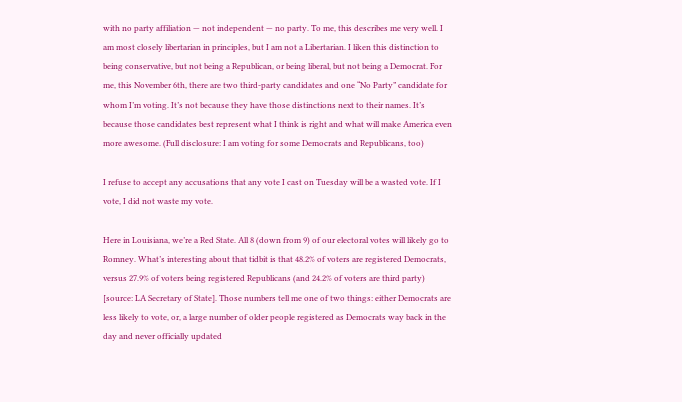with no party affiliation — not independent — no party. To me, this describes me very well. I am most closely libertarian in principles, but I am not a Libertarian. I liken this distinction to being conservative, but not being a Republican, or being liberal, but not being a Democrat. For me, this November 6th, there are two third-party candidates and one “No Party” candidate for whom I’m voting. It’s not because they have those distinctions next to their names. It’s because those candidates best represent what I think is right and what will make America even more awesome. (Full disclosure: I am voting for some Democrats and Republicans, too)

I refuse to accept any accusations that any vote I cast on Tuesday will be a wasted vote. If I vote, I did not waste my vote.

Here in Louisiana, we’re a Red State. All 8 (down from 9) of our electoral votes will likely go to Romney. What’s interesting about that tidbit is that 48.2% of voters are registered Democrats, versus 27.9% of voters being registered Republicans (and 24.2% of voters are third party) [source: LA Secretary of State]. Those numbers tell me one of two things: either Democrats are less likely to vote, or, a large number of older people registered as Democrats way back in the day and never officially updated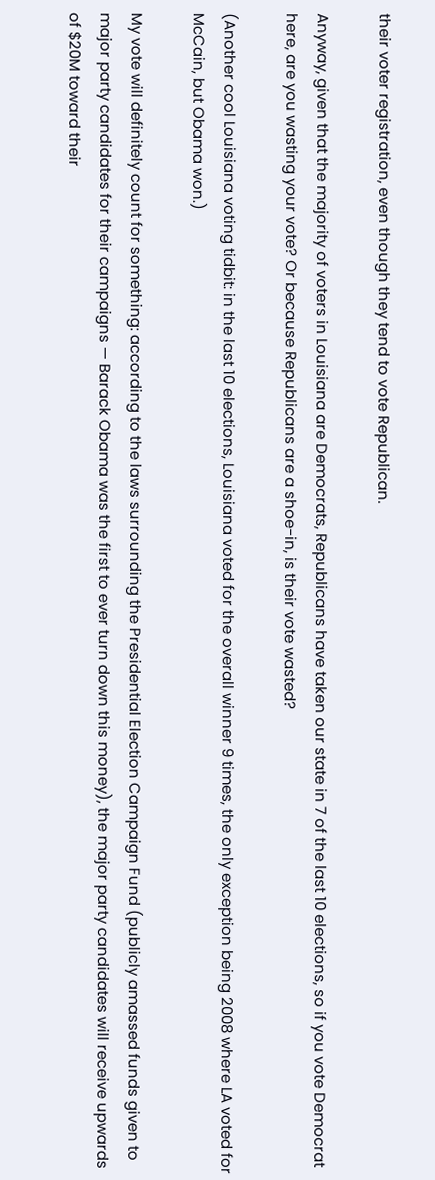their voter registration, even though they tend to vote Republican.

Anyway, given that the majority of voters in Louisiana are Democrats, Republicans have taken our state in 7 of the last 10 elections, so if you vote Democrat here, are you wasting your vote? Or because Republicans are a shoe-in, is their vote wasted?

(Another cool Louisiana voting tidbit: in the last 10 elections, Louisiana voted for the overall winner 9 times, the only exception being 2008 where LA voted for McCain, but Obama won.)

My vote will definitely count for something: according to the laws surrounding the Presidential Election Campaign Fund (publicly amassed funds given to major party candidates for their campaigns — Barack Obama was the first to ever turn down this money), the major party candidates will receive upwards of $20M toward their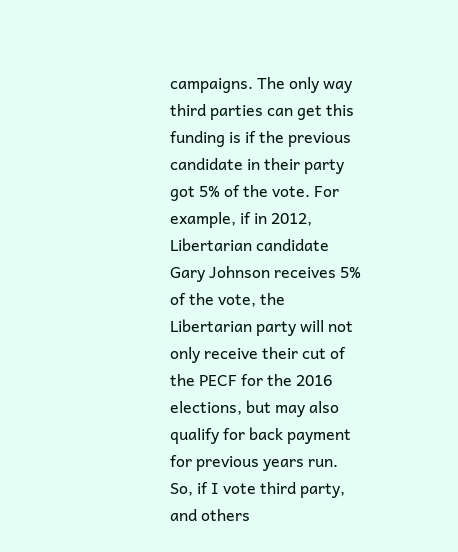campaigns. The only way third parties can get this funding is if the previous candidate in their party got 5% of the vote. For example, if in 2012, Libertarian candidate Gary Johnson receives 5% of the vote, the Libertarian party will not only receive their cut of the PECF for the 2016 elections, but may also qualify for back payment for previous years run.  So, if I vote third party, and others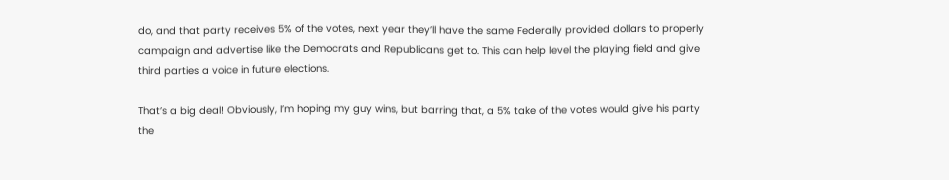do, and that party receives 5% of the votes, next year they’ll have the same Federally provided dollars to properly campaign and advertise like the Democrats and Republicans get to. This can help level the playing field and give third parties a voice in future elections.

That’s a big deal! Obviously, I’m hoping my guy wins, but barring that, a 5% take of the votes would give his party the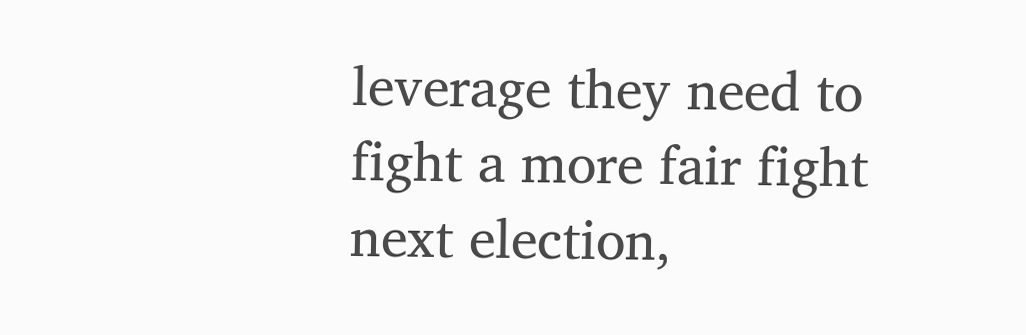leverage they need to fight a more fair fight next election,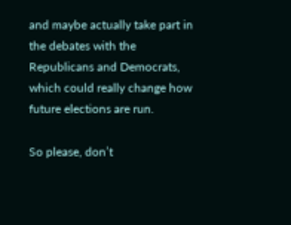and maybe actually take part in the debates with the Republicans and Democrats, which could really change how future elections are run.

So please, don’t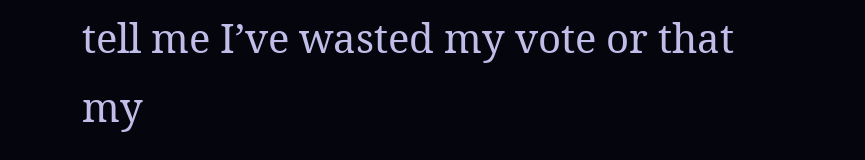tell me I’ve wasted my vote or that my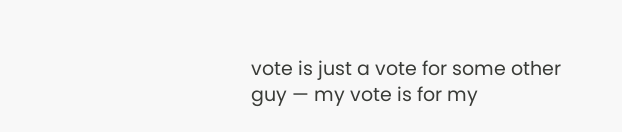vote is just a vote for some other guy — my vote is for my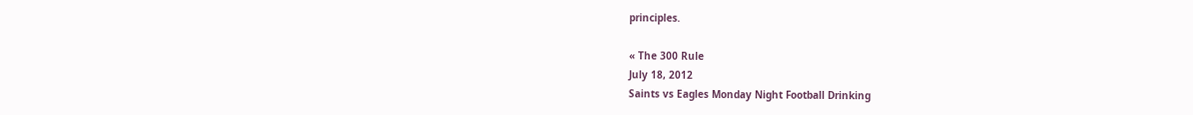principles.

« The 300 Rule
July 18, 2012
Saints vs Eagles Monday Night Football Drinking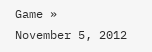Game »
November 5, 2012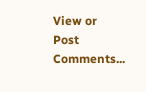View or Post Comments...